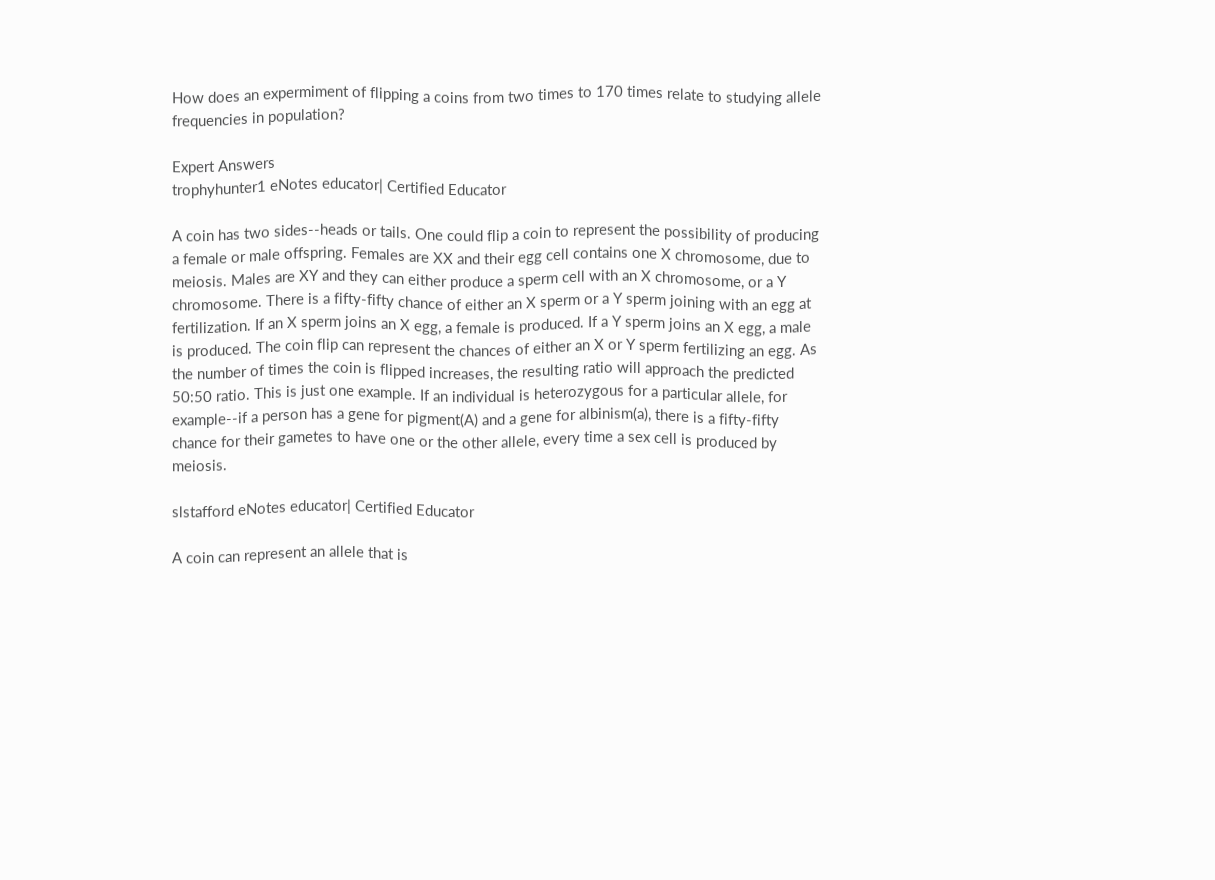How does an expermiment of flipping a coins from two times to 170 times relate to studying allele frequencies in population?

Expert Answers
trophyhunter1 eNotes educator| Certified Educator

A coin has two sides--heads or tails. One could flip a coin to represent the possibility of producing a female or male offspring. Females are XX and their egg cell contains one X chromosome, due to meiosis. Males are XY and they can either produce a sperm cell with an X chromosome, or a Y chromosome. There is a fifty-fifty chance of either an X sperm or a Y sperm joining with an egg at fertilization. If an X sperm joins an X egg, a female is produced. If a Y sperm joins an X egg, a male is produced. The coin flip can represent the chances of either an X or Y sperm fertilizing an egg. As the number of times the coin is flipped increases, the resulting ratio will approach the predicted 50:50 ratio. This is just one example. If an individual is heterozygous for a particular allele, for example--if a person has a gene for pigment(A) and a gene for albinism(a), there is a fifty-fifty chance for their gametes to have one or the other allele, every time a sex cell is produced by meiosis.

slstafford eNotes educator| Certified Educator

A coin can represent an allele that is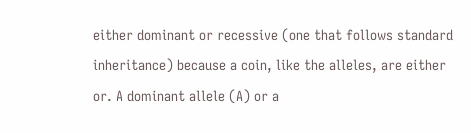either dominant or recessive (one that follows standard inheritance) because a coin, like the alleles, are either or. A dominant allele (A) or a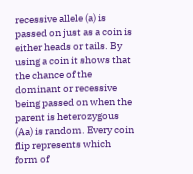recessive allele (a) is passed on just as a coin is either heads or tails. By using a coin it shows that the chance of the dominant or recessive being passed on when the parent is heterozygous (Aa) is random. Every coin flip represents which form of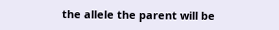the allele the parent will be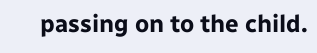passing on to the child.